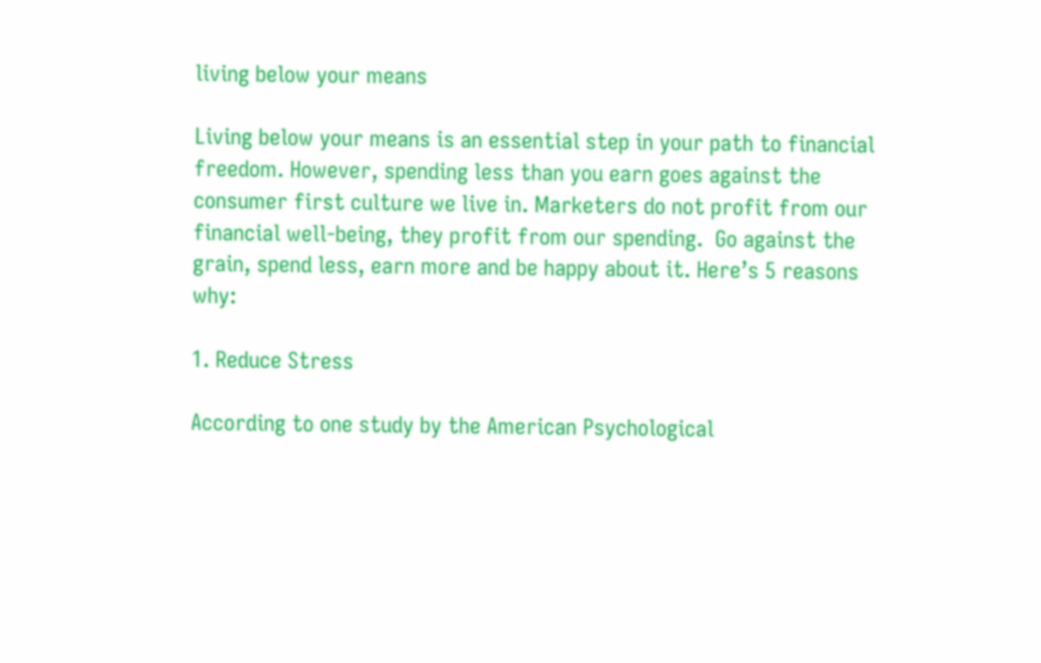living below your means

Living below your means is an essential step in your path to financial freedom. However, spending less than you earn goes against the consumer first culture we live in. Marketers do not profit from our financial well-being, they profit from our spending.  Go against the grain, spend less, earn more and be happy about it. Here’s 5 reasons why:

1. Reduce Stress

According to one study by the American Psychological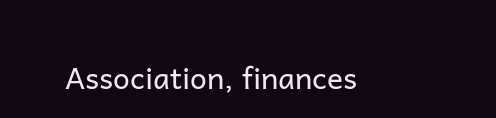Association, finances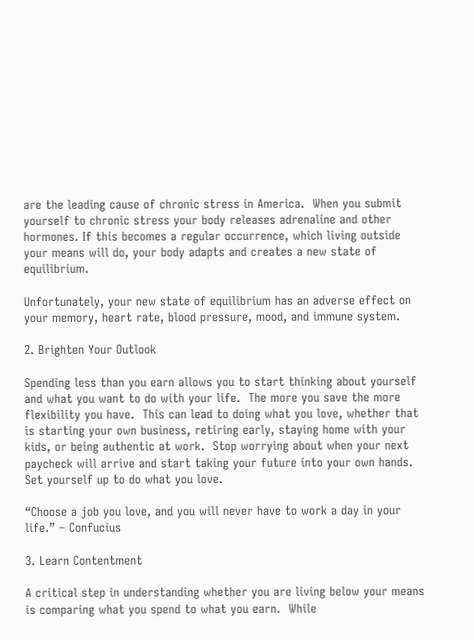are the leading cause of chronic stress in America.  When you submit yourself to chronic stress your body releases adrenaline and other hormones. If this becomes a regular occurrence, which living outside your means will do, your body adapts and creates a new state of equilibrium.

Unfortunately, your new state of equilibrium has an adverse effect on your memory, heart rate, blood pressure, mood, and immune system.

2. Brighten Your Outlook

Spending less than you earn allows you to start thinking about yourself and what you want to do with your life.  The more you save the more flexibility you have.  This can lead to doing what you love, whether that is starting your own business, retiring early, staying home with your kids, or being authentic at work.  Stop worrying about when your next paycheck will arrive and start taking your future into your own hands. Set yourself up to do what you love.

“Choose a job you love, and you will never have to work a day in your life.” – Confucius

3. Learn Contentment

A critical step in understanding whether you are living below your means is comparing what you spend to what you earn.  While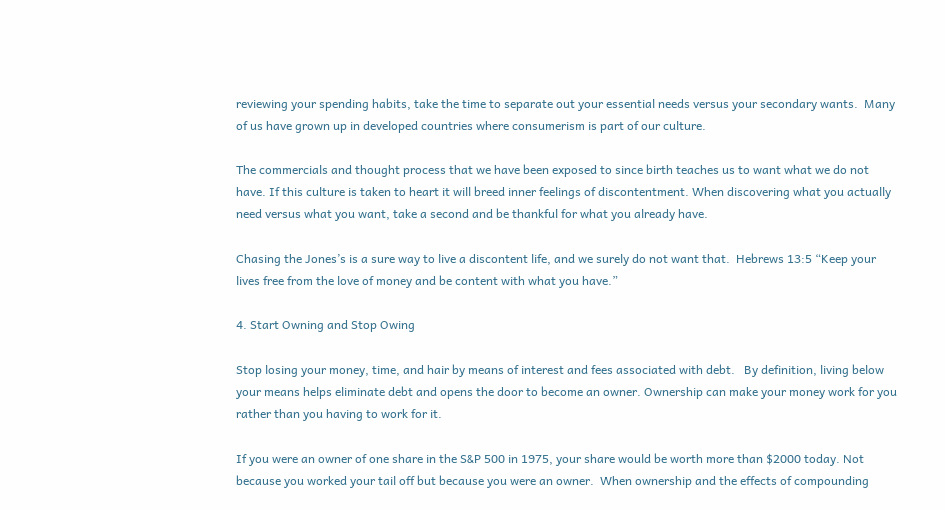reviewing your spending habits, take the time to separate out your essential needs versus your secondary wants.  Many of us have grown up in developed countries where consumerism is part of our culture.

The commercials and thought process that we have been exposed to since birth teaches us to want what we do not have. If this culture is taken to heart it will breed inner feelings of discontentment. When discovering what you actually need versus what you want, take a second and be thankful for what you already have.

Chasing the Jones’s is a sure way to live a discontent life, and we surely do not want that.  Hebrews 13:5 “Keep your lives free from the love of money and be content with what you have.”

4. Start Owning and Stop Owing

Stop losing your money, time, and hair by means of interest and fees associated with debt.   By definition, living below your means helps eliminate debt and opens the door to become an owner. Ownership can make your money work for you rather than you having to work for it.

If you were an owner of one share in the S&P 500 in 1975, your share would be worth more than $2000 today. Not because you worked your tail off but because you were an owner.  When ownership and the effects of compounding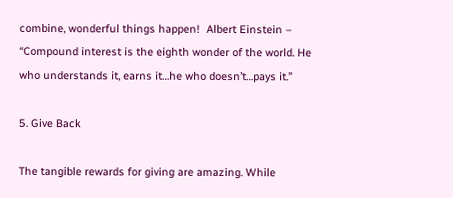combine, wonderful things happen!  Albert Einstein – “Compound interest is the eighth wonder of the world. He who understands it, earns it…he who doesn’t…pays it.”

5. Give Back

The tangible rewards for giving are amazing. While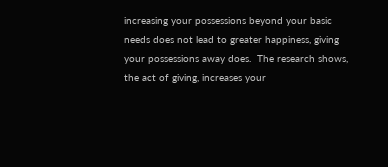increasing your possessions beyond your basic needs does not lead to greater happiness, giving your possessions away does.  The research shows, the act of giving, increases your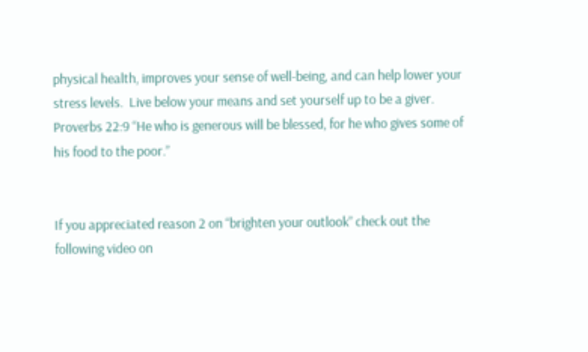physical health, improves your sense of well-being, and can help lower your stress levels.  Live below your means and set yourself up to be a giver.  Proverbs 22:9 “He who is generous will be blessed, for he who gives some of his food to the poor.”


If you appreciated reason 2 on “brighten your outlook” check out the following video on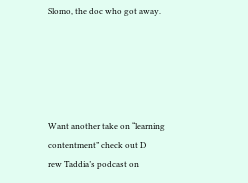Slomo, the doc who got away.





Want another take on “learning contentment” check out D
rew Taddia’s podcast on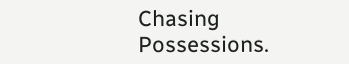Chasing Possessions.